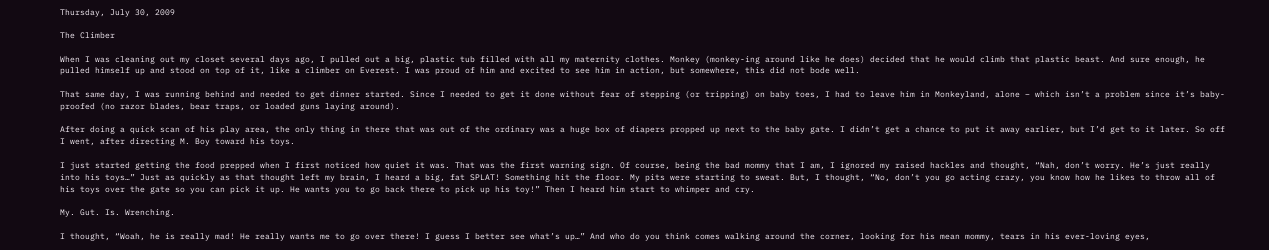Thursday, July 30, 2009

The Climber

When I was cleaning out my closet several days ago, I pulled out a big, plastic tub filled with all my maternity clothes. Monkey (monkey-ing around like he does) decided that he would climb that plastic beast. And sure enough, he pulled himself up and stood on top of it, like a climber on Everest. I was proud of him and excited to see him in action, but somewhere, this did not bode well.

That same day, I was running behind and needed to get dinner started. Since I needed to get it done without fear of stepping (or tripping) on baby toes, I had to leave him in Monkeyland, alone – which isn’t a problem since it’s baby-proofed (no razor blades, bear traps, or loaded guns laying around).

After doing a quick scan of his play area, the only thing in there that was out of the ordinary was a huge box of diapers propped up next to the baby gate. I didn’t get a chance to put it away earlier, but I’d get to it later. So off I went, after directing M. Boy toward his toys.

I just started getting the food prepped when I first noticed how quiet it was. That was the first warning sign. Of course, being the bad mommy that I am, I ignored my raised hackles and thought, “Nah, don’t worry. He’s just really into his toys…” Just as quickly as that thought left my brain, I heard a big, fat SPLAT! Something hit the floor. My pits were starting to sweat. But, I thought, “No, don’t you go acting crazy, you know how he likes to throw all of his toys over the gate so you can pick it up. He wants you to go back there to pick up his toy!” Then I heard him start to whimper and cry.

My. Gut. Is. Wrenching.

I thought, “Woah, he is really mad! He really wants me to go over there! I guess I better see what’s up…” And who do you think comes walking around the corner, looking for his mean mommy, tears in his ever-loving eyes,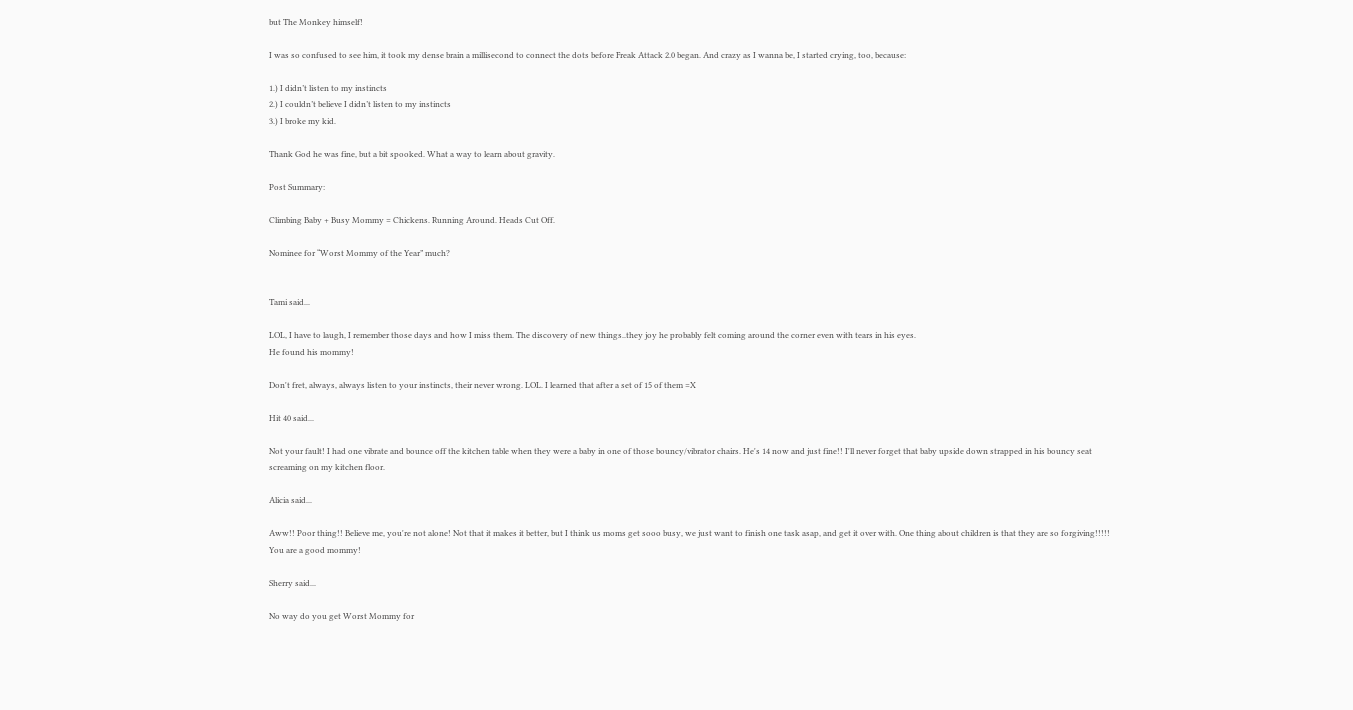but The Monkey himself!

I was so confused to see him, it took my dense brain a millisecond to connect the dots before Freak Attack 2.0 began. And crazy as I wanna be, I started crying, too, because:

1.) I didn’t listen to my instincts
2.) I couldn’t believe I didn’t listen to my instincts
3.) I broke my kid.

Thank God he was fine, but a bit spooked. What a way to learn about gravity.

Post Summary:

Climbing Baby + Busy Mommy = Chickens. Running Around. Heads Cut Off.

Nominee for “Worst Mommy of the Year” much?


Tami said...

LOL, I have to laugh, I remember those days and how I miss them. The discovery of new things..they joy he probably felt coming around the corner even with tears in his eyes.
He found his mommy!

Don't fret, always, always listen to your instincts, their never wrong. LOL. I learned that after a set of 15 of them =X

Hit 40 said...

Not your fault! I had one vibrate and bounce off the kitchen table when they were a baby in one of those bouncy/vibrator chairs. He's 14 now and just fine!! I'll never forget that baby upside down strapped in his bouncy seat screaming on my kitchen floor.

Alicia said...

Aww!! Poor thing!! Believe me, you're not alone! Not that it makes it better, but I think us moms get sooo busy, we just want to finish one task asap, and get it over with. One thing about children is that they are so forgiving!!!!! You are a good mommy!

Sherry said...

No way do you get Worst Mommy for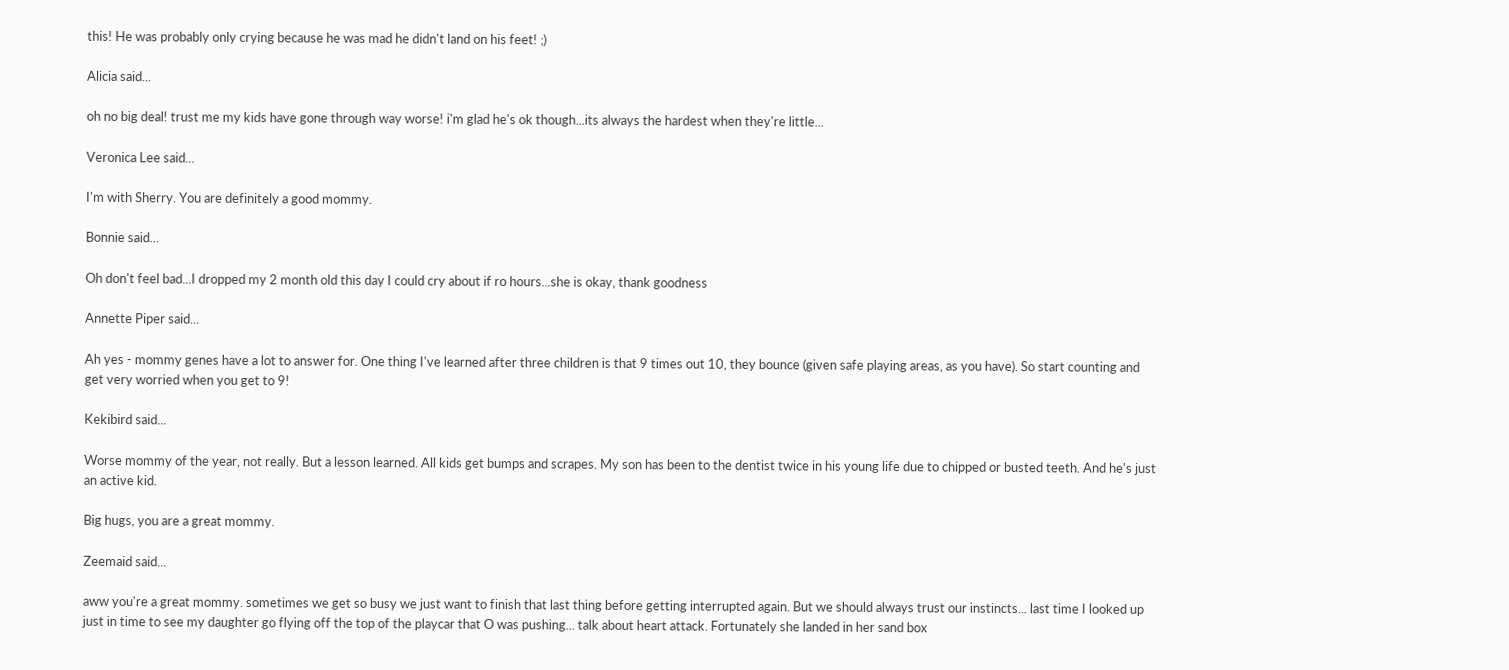this! He was probably only crying because he was mad he didn't land on his feet! ;)

Alicia said...

oh no big deal! trust me my kids have gone through way worse! i'm glad he's ok though...its always the hardest when they're little...

Veronica Lee said...

I'm with Sherry. You are definitely a good mommy.

Bonnie said...

Oh don't feel bad...I dropped my 2 month old this day I could cry about if ro hours...she is okay, thank goodness

Annette Piper said...

Ah yes - mommy genes have a lot to answer for. One thing I've learned after three children is that 9 times out 10, they bounce (given safe playing areas, as you have). So start counting and get very worried when you get to 9!

Kekibird said...

Worse mommy of the year, not really. But a lesson learned. All kids get bumps and scrapes. My son has been to the dentist twice in his young life due to chipped or busted teeth. And he's just an active kid.

Big hugs, you are a great mommy.

Zeemaid said...

aww you're a great mommy. sometimes we get so busy we just want to finish that last thing before getting interrupted again. But we should always trust our instincts... last time I looked up just in time to see my daughter go flying off the top of the playcar that O was pushing... talk about heart attack. Fortunately she landed in her sand box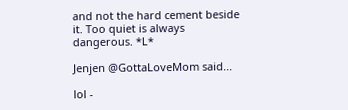and not the hard cement beside it. Too quiet is always dangerous. *L*

Jenjen @GottaLoveMom said...

lol -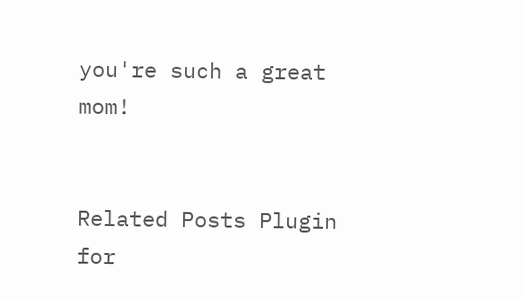you're such a great mom!


Related Posts Plugin for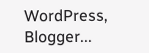WordPress, Blogger...